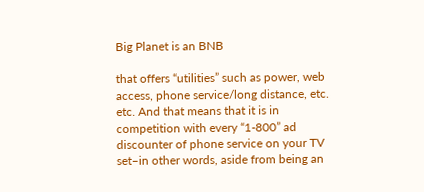Big Planet is an BNB

that offers “utilities” such as power, web access, phone service/long distance, etc. etc. And that means that it is in competition with every “1-800” ad discounter of phone service on your TV set–in other words, aside from being an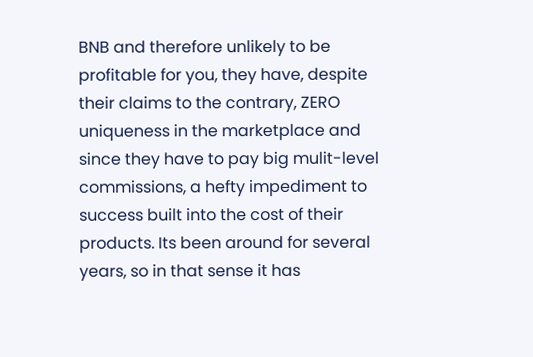BNB and therefore unlikely to be profitable for you, they have, despite their claims to the contrary, ZERO uniqueness in the marketplace and since they have to pay big mulit-level commissions, a hefty impediment to success built into the cost of their products. Its been around for several years, so in that sense it has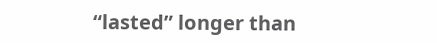“lasted” longer than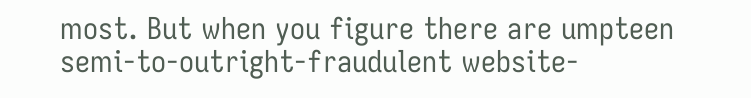most. But when you figure there are umpteen semi-to-outright-fraudulent website-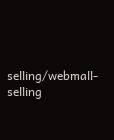selling/webmall-selling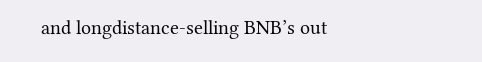and longdistance-selling BNB’s out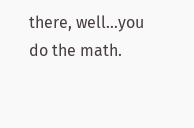there, well…you do the math.